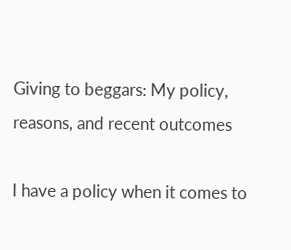Giving to beggars: My policy, reasons, and recent outcomes

I have a policy when it comes to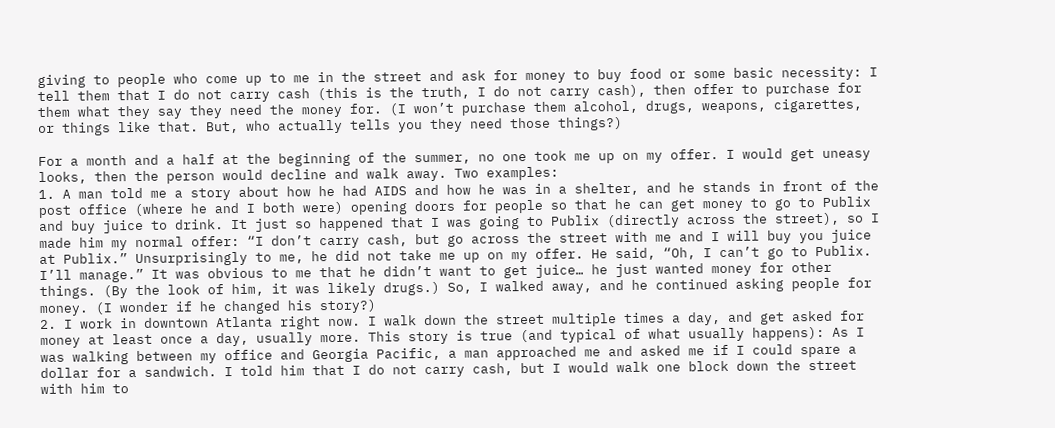giving to people who come up to me in the street and ask for money to buy food or some basic necessity: I tell them that I do not carry cash (this is the truth, I do not carry cash), then offer to purchase for them what they say they need the money for. (I won’t purchase them alcohol, drugs, weapons, cigarettes, or things like that. But, who actually tells you they need those things?)

For a month and a half at the beginning of the summer, no one took me up on my offer. I would get uneasy looks, then the person would decline and walk away. Two examples:
1. A man told me a story about how he had AIDS and how he was in a shelter, and he stands in front of the post office (where he and I both were) opening doors for people so that he can get money to go to Publix and buy juice to drink. It just so happened that I was going to Publix (directly across the street), so I made him my normal offer: “I don’t carry cash, but go across the street with me and I will buy you juice at Publix.” Unsurprisingly to me, he did not take me up on my offer. He said, “Oh, I can’t go to Publix. I’ll manage.” It was obvious to me that he didn’t want to get juice… he just wanted money for other things. (By the look of him, it was likely drugs.) So, I walked away, and he continued asking people for money. (I wonder if he changed his story?)
2. I work in downtown Atlanta right now. I walk down the street multiple times a day, and get asked for money at least once a day, usually more. This story is true (and typical of what usually happens): As I was walking between my office and Georgia Pacific, a man approached me and asked me if I could spare a dollar for a sandwich. I told him that I do not carry cash, but I would walk one block down the street with him to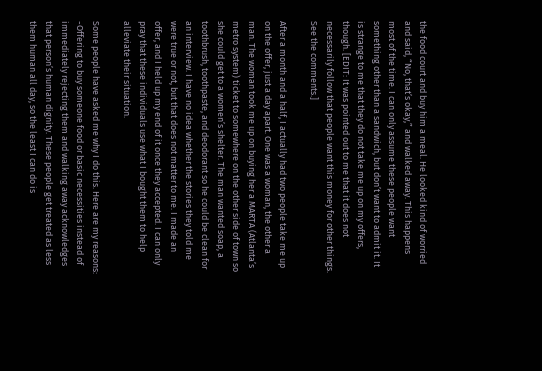the food court and buy him a meal. He looked kind of worried and said, “No, that’s okay,” and walked away. This happens most of the time. I can only assume these people want something other than a sandwich, but don’t want to admit it. It is strange to me that they do not take me up on my offers, though. [EDIT: It was pointed out to me that it does not necessarily follow that people want this money for other things. See the comments.]

After a month and a half, I actually had two people take me up on the offer, just a day apart. One was a woman, the other a man. The woman took me up on buying her a MARTA (Atlanta’s metro system) ticket to somewhere on the other side of town so she could get to a women’s shelter. The man wanted soap, a toothbrush, toothpaste, and deodorant so he could be clean for an interview. I have no idea whether the stories they told me were true or not, but that does not matter to me. I made an offer, and I held up my end of it once they accepted. I can only pray that these individuals use what I bought them to help alleviate their situation.

Some people have asked me why I do this. Here are my reasons:
-Offering to buy someone food or basic necessities instead of immediately rejecting them and walking away acknowledges that person’s human dignity. These people get treated as less them human all day, so the least I can do is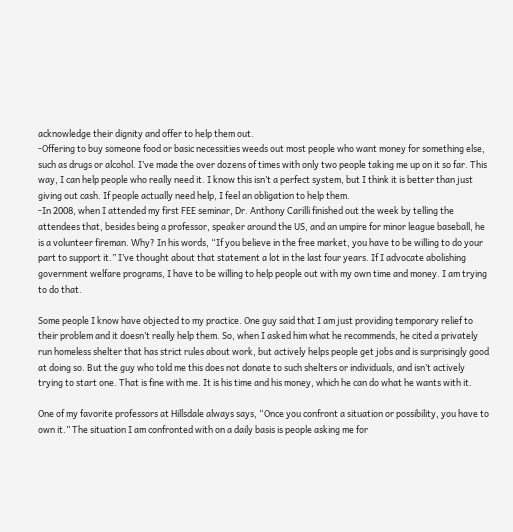acknowledge their dignity and offer to help them out.
-Offering to buy someone food or basic necessities weeds out most people who want money for something else, such as drugs or alcohol. I’ve made the over dozens of times with only two people taking me up on it so far. This way, I can help people who really need it. I know this isn’t a perfect system, but I think it is better than just giving out cash. If people actually need help, I feel an obligation to help them.
-In 2008, when I attended my first FEE seminar, Dr. Anthony Carilli finished out the week by telling the attendees that, besides being a professor, speaker around the US, and an umpire for minor league baseball, he is a volunteer fireman. Why? In his words, “If you believe in the free market, you have to be willing to do your part to support it.” I’ve thought about that statement a lot in the last four years. If I advocate abolishing government welfare programs, I have to be willing to help people out with my own time and money. I am trying to do that.

Some people I know have objected to my practice. One guy said that I am just providing temporary relief to their problem and it doesn’t really help them. So, when I asked him what he recommends, he cited a privately run homeless shelter that has strict rules about work, but actively helps people get jobs and is surprisingly good at doing so. But the guy who told me this does not donate to such shelters or individuals, and isn’t actively trying to start one. That is fine with me. It is his time and his money, which he can do what he wants with it.

One of my favorite professors at Hillsdale always says, “Once you confront a situation or possibility, you have to own it.” The situation I am confronted with on a daily basis is people asking me for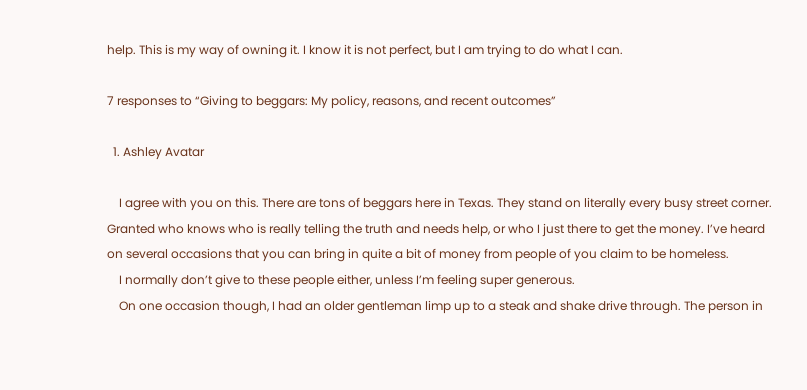help. This is my way of owning it. I know it is not perfect, but I am trying to do what I can.

7 responses to “Giving to beggars: My policy, reasons, and recent outcomes”

  1. Ashley Avatar

    I agree with you on this. There are tons of beggars here in Texas. They stand on literally every busy street corner. Granted who knows who is really telling the truth and needs help, or who I just there to get the money. I’ve heard on several occasions that you can bring in quite a bit of money from people of you claim to be homeless.
    I normally don’t give to these people either, unless I’m feeling super generous.
    On one occasion though, I had an older gentleman limp up to a steak and shake drive through. The person in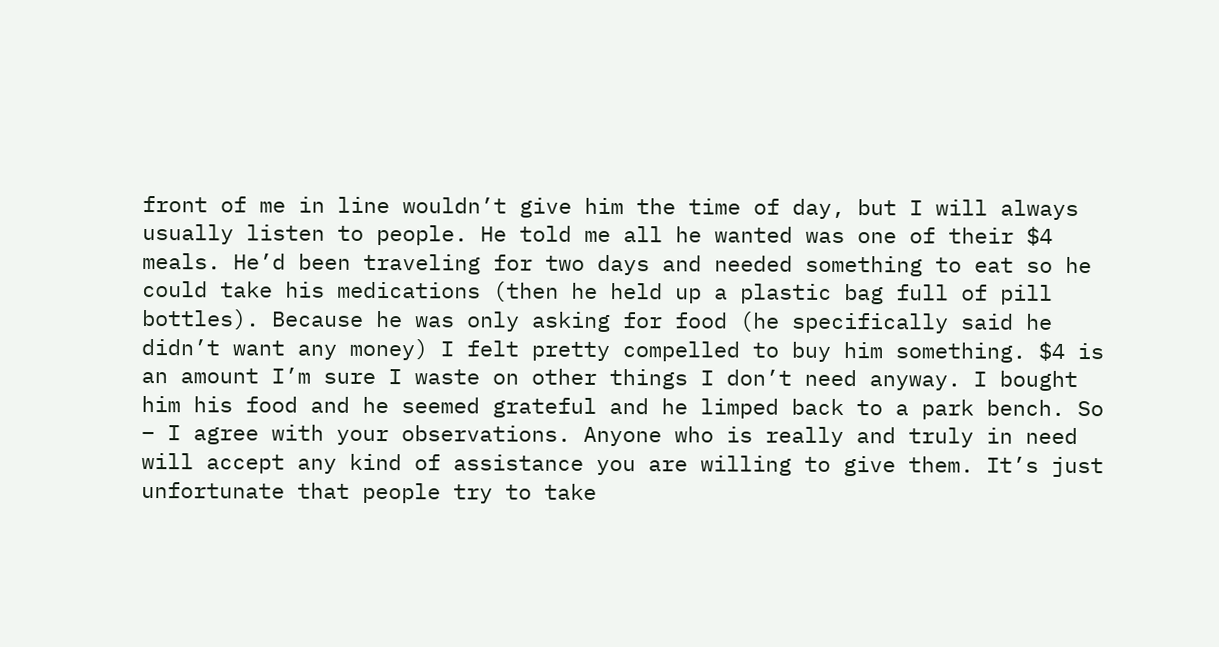front of me in line wouldn’t give him the time of day, but I will always usually listen to people. He told me all he wanted was one of their $4 meals. He’d been traveling for two days and needed something to eat so he could take his medications (then he held up a plastic bag full of pill bottles). Because he was only asking for food (he specifically said he didn’t want any money) I felt pretty compelled to buy him something. $4 is an amount I’m sure I waste on other things I don’t need anyway. I bought him his food and he seemed grateful and he limped back to a park bench. So – I agree with your observations. Anyone who is really and truly in need will accept any kind of assistance you are willing to give them. It’s just unfortunate that people try to take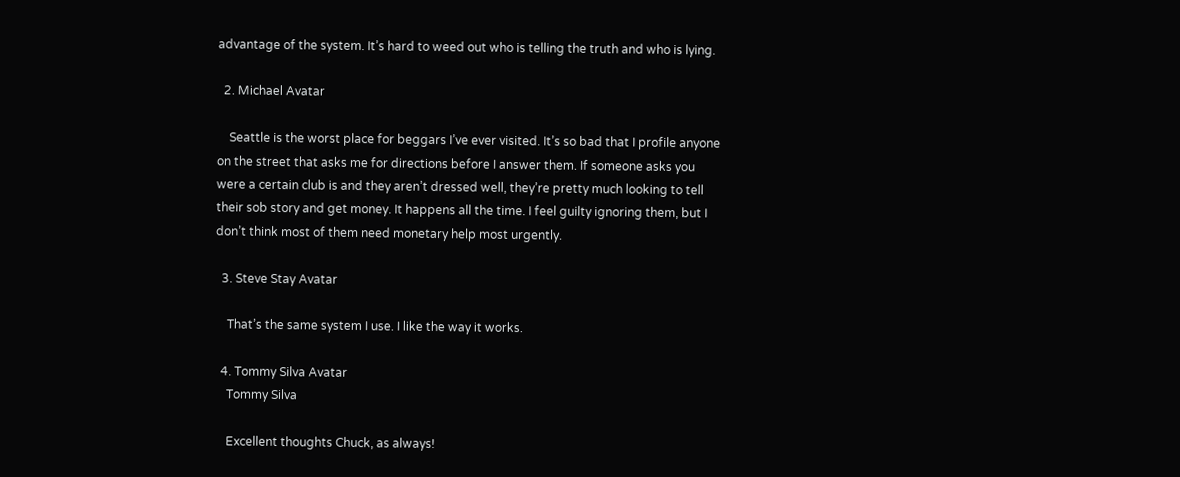advantage of the system. It’s hard to weed out who is telling the truth and who is lying.

  2. Michael Avatar

    Seattle is the worst place for beggars I’ve ever visited. It’s so bad that I profile anyone on the street that asks me for directions before I answer them. If someone asks you were a certain club is and they aren’t dressed well, they’re pretty much looking to tell their sob story and get money. It happens all the time. I feel guilty ignoring them, but I don’t think most of them need monetary help most urgently.

  3. Steve Stay Avatar

    That’s the same system I use. I like the way it works.

  4. Tommy Silva Avatar
    Tommy Silva

    Excellent thoughts Chuck, as always!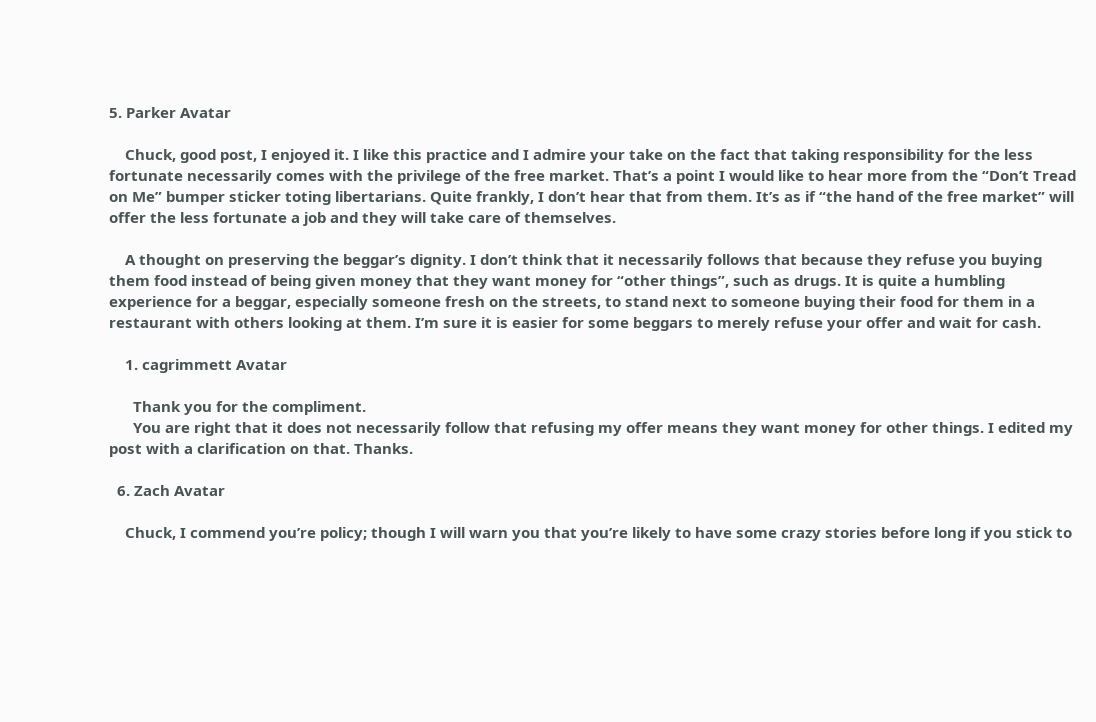5. Parker Avatar

    Chuck, good post, I enjoyed it. I like this practice and I admire your take on the fact that taking responsibility for the less fortunate necessarily comes with the privilege of the free market. That’s a point I would like to hear more from the “Don’t Tread on Me” bumper sticker toting libertarians. Quite frankly, I don’t hear that from them. It’s as if “the hand of the free market” will offer the less fortunate a job and they will take care of themselves.

    A thought on preserving the beggar’s dignity. I don’t think that it necessarily follows that because they refuse you buying them food instead of being given money that they want money for “other things”, such as drugs. It is quite a humbling experience for a beggar, especially someone fresh on the streets, to stand next to someone buying their food for them in a restaurant with others looking at them. I’m sure it is easier for some beggars to merely refuse your offer and wait for cash.

    1. cagrimmett Avatar

      Thank you for the compliment.
      You are right that it does not necessarily follow that refusing my offer means they want money for other things. I edited my post with a clarification on that. Thanks.

  6. Zach Avatar

    Chuck, I commend you’re policy; though I will warn you that you’re likely to have some crazy stories before long if you stick to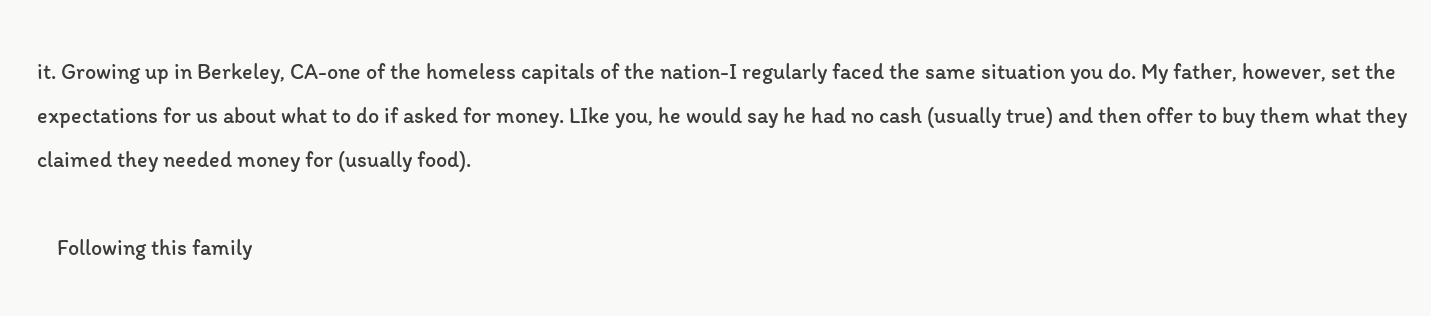it. Growing up in Berkeley, CA-one of the homeless capitals of the nation-I regularly faced the same situation you do. My father, however, set the expectations for us about what to do if asked for money. LIke you, he would say he had no cash (usually true) and then offer to buy them what they claimed they needed money for (usually food).

    Following this family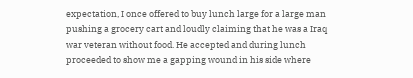expectation, I once offered to buy lunch large for a large man pushing a grocery cart and loudly claiming that he was a Iraq war veteran without food. He accepted and during lunch proceeded to show me a gapping wound in his side where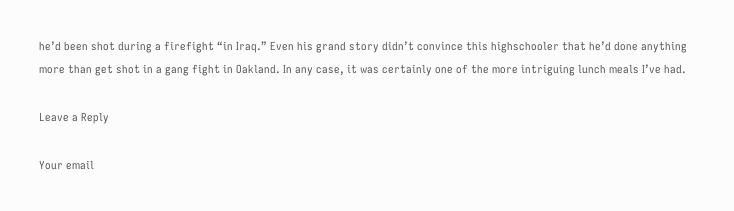he’d been shot during a firefight “in Iraq.” Even his grand story didn’t convince this highschooler that he’d done anything more than get shot in a gang fight in Oakland. In any case, it was certainly one of the more intriguing lunch meals I’ve had.

Leave a Reply

Your email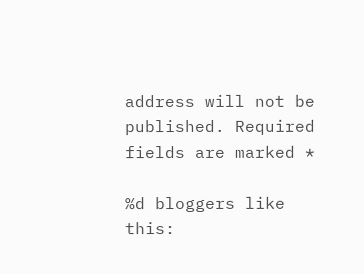address will not be published. Required fields are marked *

%d bloggers like this: